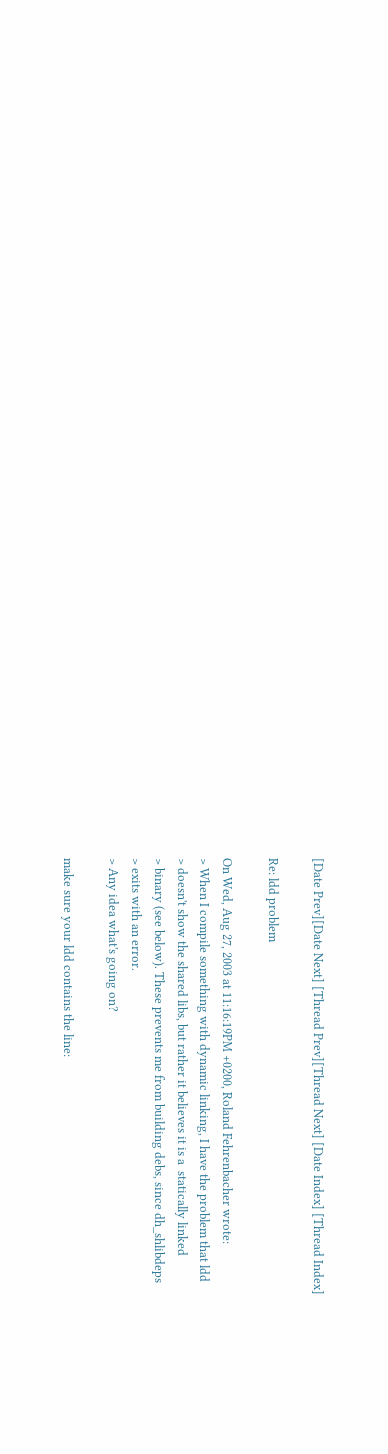[Date Prev][Date Next] [Thread Prev][Thread Next] [Date Index] [Thread Index]

Re: ldd problem

On Wed, Aug 27, 2003 at 11:16:19PM +0200, Roland Fehrenbacher wrote:
> When I compile something with dynamic linking, I have the problem that ldd
> doesn't show the shared libs, but rather it believes it is a  statically linked
> binary (see below). These prevents me from building debs, since dh_shlibdeps
> exits with an error.
> Any idea what's going on?

make sure your ldd contains the line: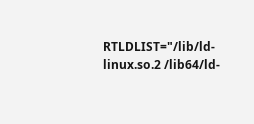RTLDLIST="/lib/ld-linux.so.2 /lib64/ld-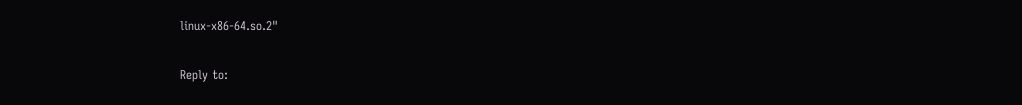linux-x86-64.so.2"

Reply to: